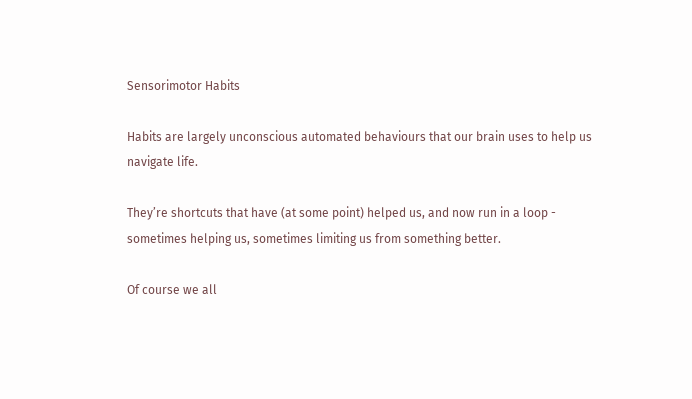Sensorimotor Habits

Habits are largely unconscious automated behaviours that our brain uses to help us navigate life.

They’re shortcuts that have (at some point) helped us, and now run in a loop - sometimes helping us, sometimes limiting us from something better.

Of course we all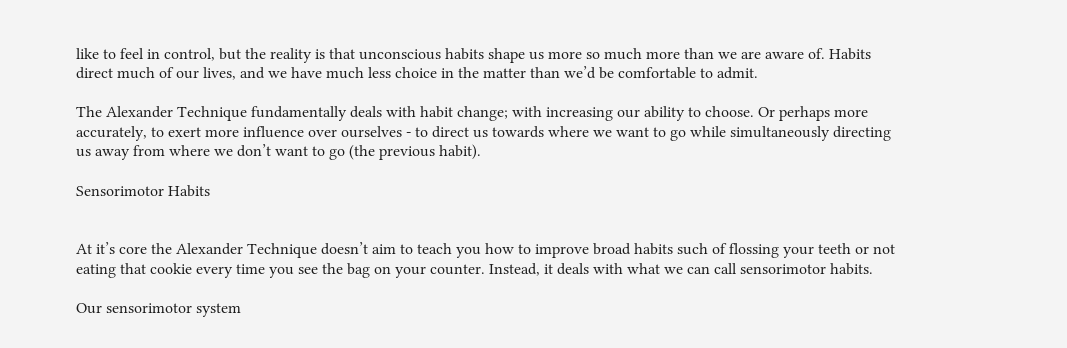like to feel in control, but the reality is that unconscious habits shape us more so much more than we are aware of. Habits direct much of our lives, and we have much less choice in the matter than we’d be comfortable to admit.

The Alexander Technique fundamentally deals with habit change; with increasing our ability to choose. Or perhaps more accurately, to exert more influence over ourselves - to direct us towards where we want to go while simultaneously directing us away from where we don’t want to go (the previous habit).

Sensorimotor Habits


At it’s core the Alexander Technique doesn’t aim to teach you how to improve broad habits such of flossing your teeth or not eating that cookie every time you see the bag on your counter. Instead, it deals with what we can call sensorimotor habits.

Our sensorimotor system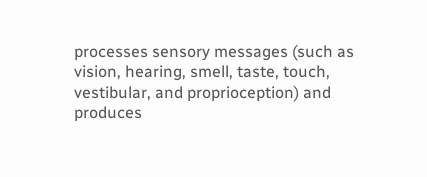processes sensory messages (such as vision, hearing, smell, taste, touch, vestibular, and proprioception) and produces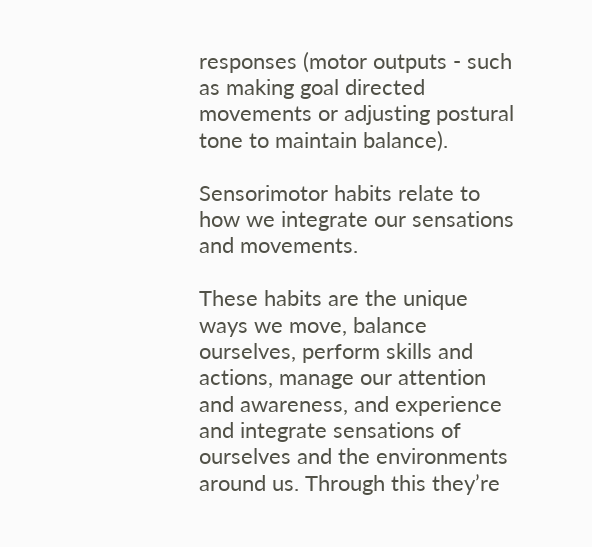responses (motor outputs - such as making goal directed movements or adjusting postural tone to maintain balance).

Sensorimotor habits relate to how we integrate our sensations and movements.

These habits are the unique ways we move, balance ourselves, perform skills and actions, manage our attention and awareness, and experience and integrate sensations of ourselves and the environments around us. Through this they’re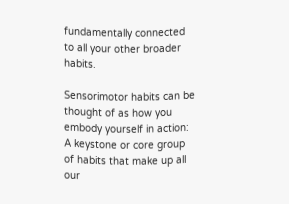fundamentally connected to all your other broader habits.

Sensorimotor habits can be thought of as how you embody yourself in action: A keystone or core group of habits that make up all our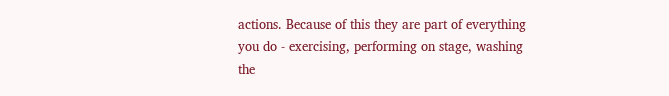actions. Because of this they are part of everything you do - exercising, performing on stage, washing the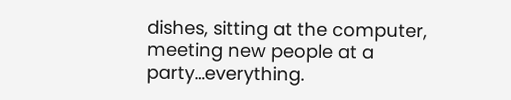dishes, sitting at the computer, meeting new people at a party…everything.